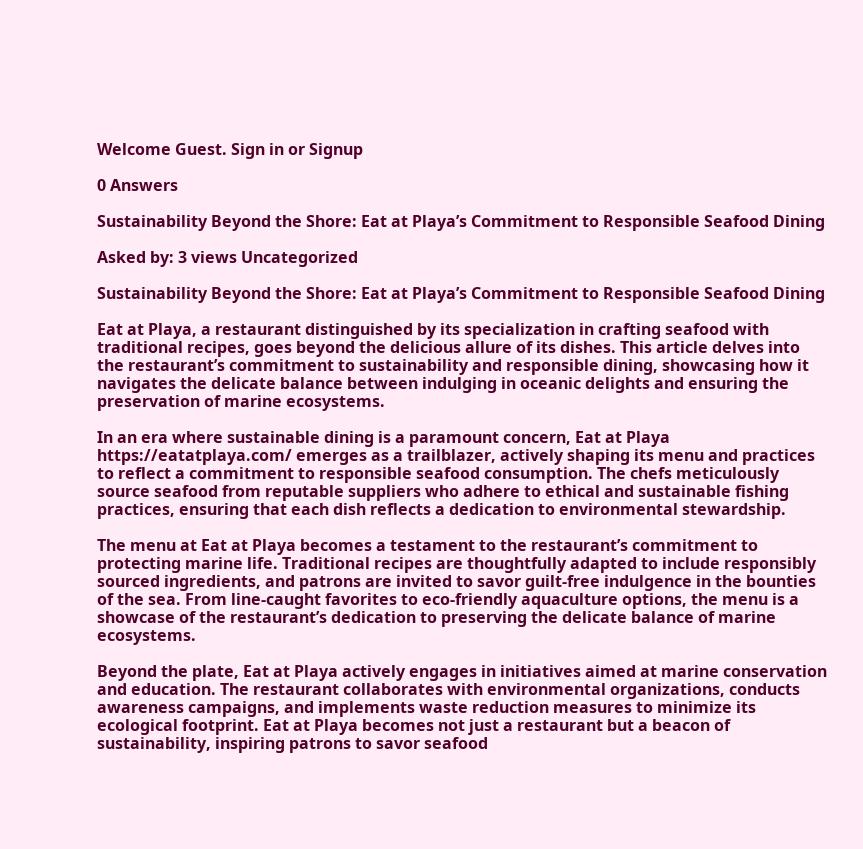Welcome Guest. Sign in or Signup

0 Answers

Sustainability Beyond the Shore: Eat at Playa’s Commitment to Responsible Seafood Dining

Asked by: 3 views Uncategorized

Sustainability Beyond the Shore: Eat at Playa’s Commitment to Responsible Seafood Dining

Eat at Playa, a restaurant distinguished by its specialization in crafting seafood with traditional recipes, goes beyond the delicious allure of its dishes. This article delves into the restaurant’s commitment to sustainability and responsible dining, showcasing how it navigates the delicate balance between indulging in oceanic delights and ensuring the preservation of marine ecosystems.

In an era where sustainable dining is a paramount concern, Eat at Playa https://eatatplaya.com/ emerges as a trailblazer, actively shaping its menu and practices to reflect a commitment to responsible seafood consumption. The chefs meticulously source seafood from reputable suppliers who adhere to ethical and sustainable fishing practices, ensuring that each dish reflects a dedication to environmental stewardship.

The menu at Eat at Playa becomes a testament to the restaurant’s commitment to protecting marine life. Traditional recipes are thoughtfully adapted to include responsibly sourced ingredients, and patrons are invited to savor guilt-free indulgence in the bounties of the sea. From line-caught favorites to eco-friendly aquaculture options, the menu is a showcase of the restaurant’s dedication to preserving the delicate balance of marine ecosystems.

Beyond the plate, Eat at Playa actively engages in initiatives aimed at marine conservation and education. The restaurant collaborates with environmental organizations, conducts awareness campaigns, and implements waste reduction measures to minimize its ecological footprint. Eat at Playa becomes not just a restaurant but a beacon of sustainability, inspiring patrons to savor seafood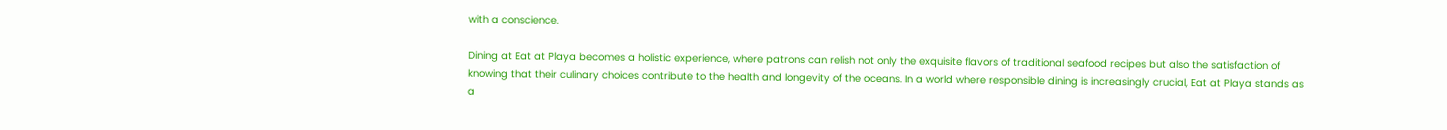with a conscience.

Dining at Eat at Playa becomes a holistic experience, where patrons can relish not only the exquisite flavors of traditional seafood recipes but also the satisfaction of knowing that their culinary choices contribute to the health and longevity of the oceans. In a world where responsible dining is increasingly crucial, Eat at Playa stands as a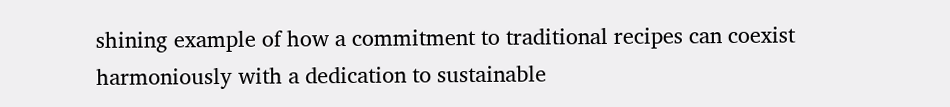shining example of how a commitment to traditional recipes can coexist harmoniously with a dedication to sustainable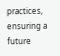practices, ensuring a future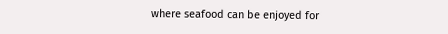where seafood can be enjoyed for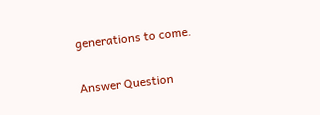generations to come.

Answer Question